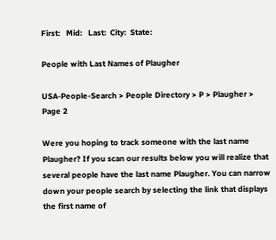First:   Mid:   Last:  City:  State:

People with Last Names of Plaugher

USA-People-Search > People Directory > P > Plaugher > Page 2

Were you hoping to track someone with the last name Plaugher? If you scan our results below you will realize that several people have the last name Plaugher. You can narrow down your people search by selecting the link that displays the first name of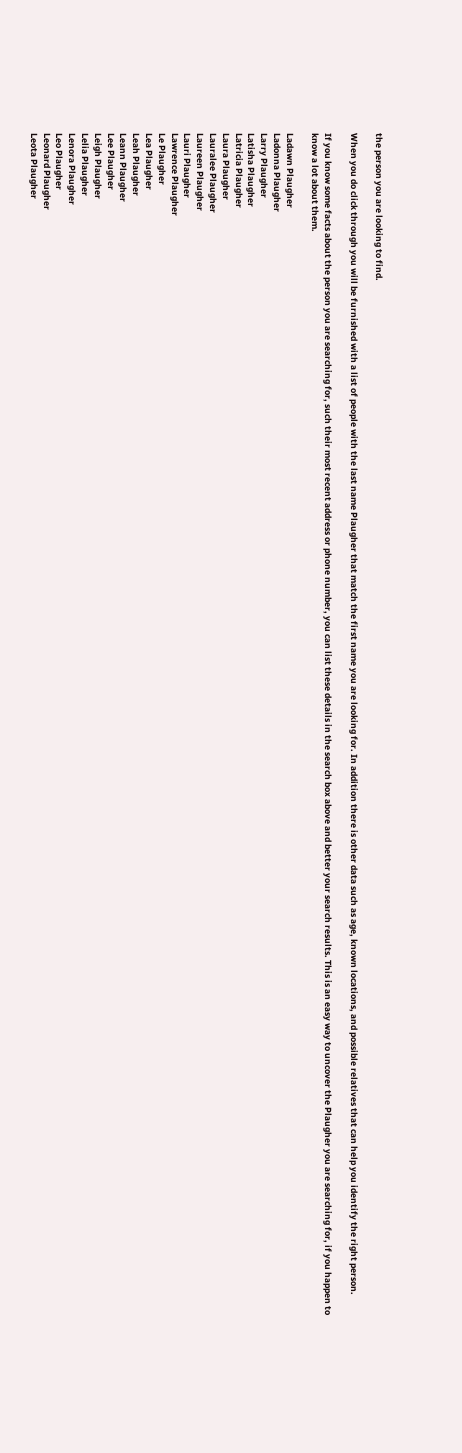the person you are looking to find.

When you do click through you will be furnished with a list of people with the last name Plaugher that match the first name you are looking for. In addition there is other data such as age, known locations, and possible relatives that can help you identify the right person.

If you know some facts about the person you are searching for, such their most recent address or phone number, you can list these details in the search box above and better your search results. This is an easy way to uncover the Plaugher you are searching for, if you happen to know a lot about them.

Ladawn Plaugher
Ladonna Plaugher
Larry Plaugher
Latisha Plaugher
Latricia Plaugher
Laura Plaugher
Lauralee Plaugher
Laureen Plaugher
Lauri Plaugher
Lawrence Plaugher
Le Plaugher
Lea Plaugher
Leah Plaugher
Leann Plaugher
Lee Plaugher
Leigh Plaugher
Lelia Plaugher
Lenora Plaugher
Leo Plaugher
Leonard Plaugher
Leota Plaugher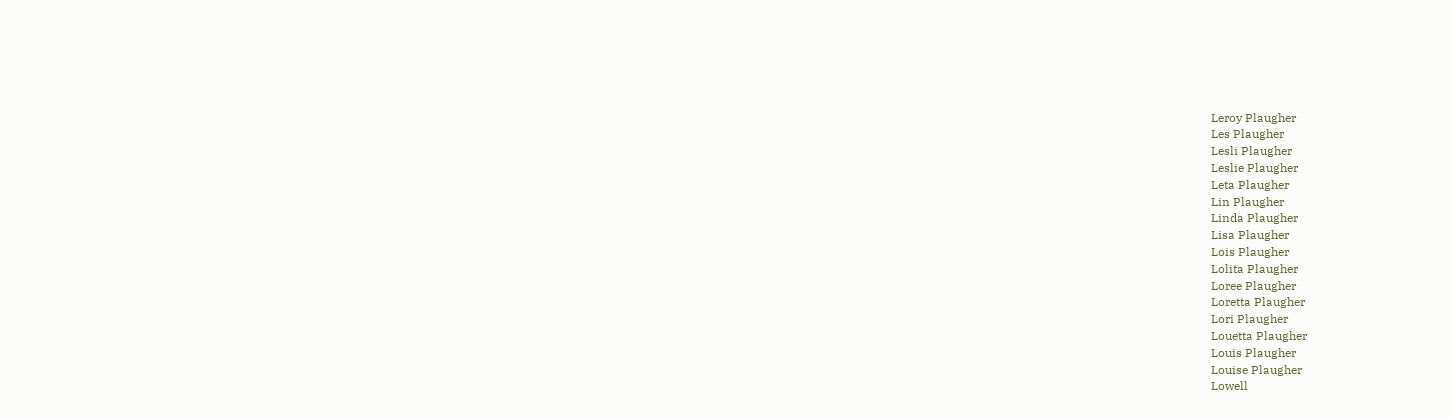Leroy Plaugher
Les Plaugher
Lesli Plaugher
Leslie Plaugher
Leta Plaugher
Lin Plaugher
Linda Plaugher
Lisa Plaugher
Lois Plaugher
Lolita Plaugher
Loree Plaugher
Loretta Plaugher
Lori Plaugher
Louetta Plaugher
Louis Plaugher
Louise Plaugher
Lowell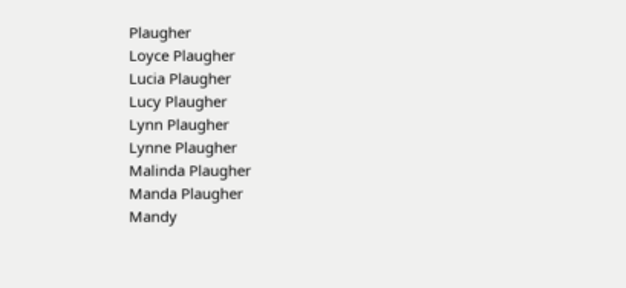Plaugher
Loyce Plaugher
Lucia Plaugher
Lucy Plaugher
Lynn Plaugher
Lynne Plaugher
Malinda Plaugher
Manda Plaugher
Mandy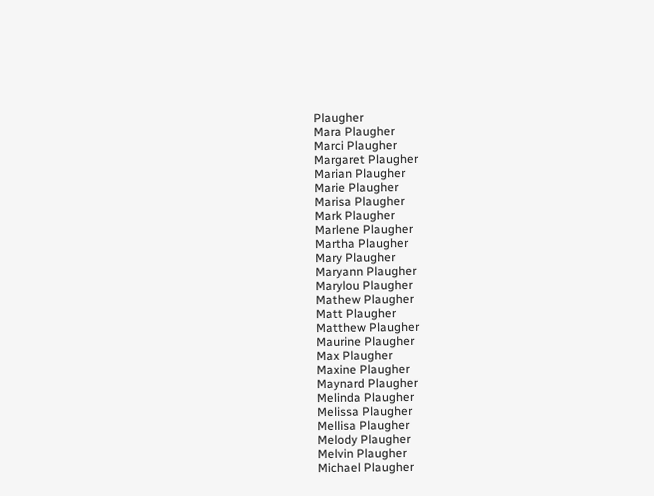Plaugher
Mara Plaugher
Marci Plaugher
Margaret Plaugher
Marian Plaugher
Marie Plaugher
Marisa Plaugher
Mark Plaugher
Marlene Plaugher
Martha Plaugher
Mary Plaugher
Maryann Plaugher
Marylou Plaugher
Mathew Plaugher
Matt Plaugher
Matthew Plaugher
Maurine Plaugher
Max Plaugher
Maxine Plaugher
Maynard Plaugher
Melinda Plaugher
Melissa Plaugher
Mellisa Plaugher
Melody Plaugher
Melvin Plaugher
Michael Plaugher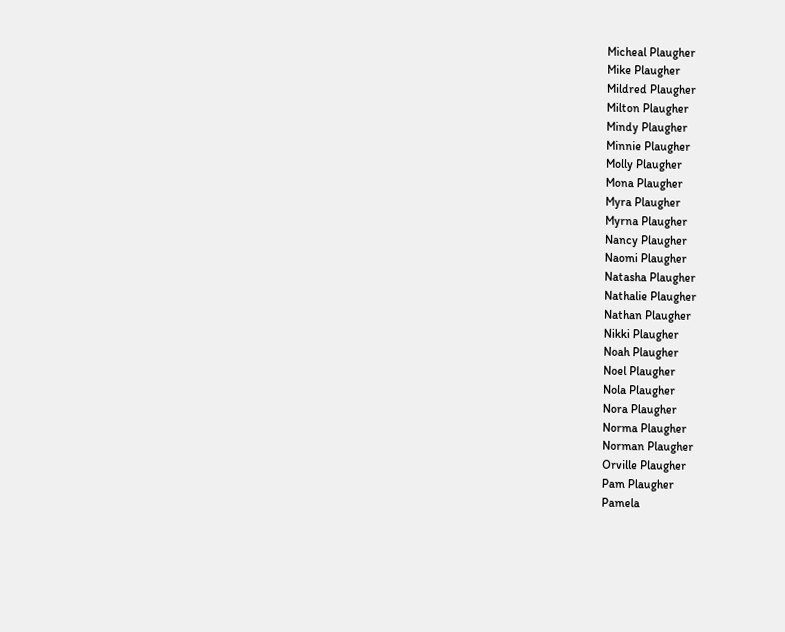Micheal Plaugher
Mike Plaugher
Mildred Plaugher
Milton Plaugher
Mindy Plaugher
Minnie Plaugher
Molly Plaugher
Mona Plaugher
Myra Plaugher
Myrna Plaugher
Nancy Plaugher
Naomi Plaugher
Natasha Plaugher
Nathalie Plaugher
Nathan Plaugher
Nikki Plaugher
Noah Plaugher
Noel Plaugher
Nola Plaugher
Nora Plaugher
Norma Plaugher
Norman Plaugher
Orville Plaugher
Pam Plaugher
Pamela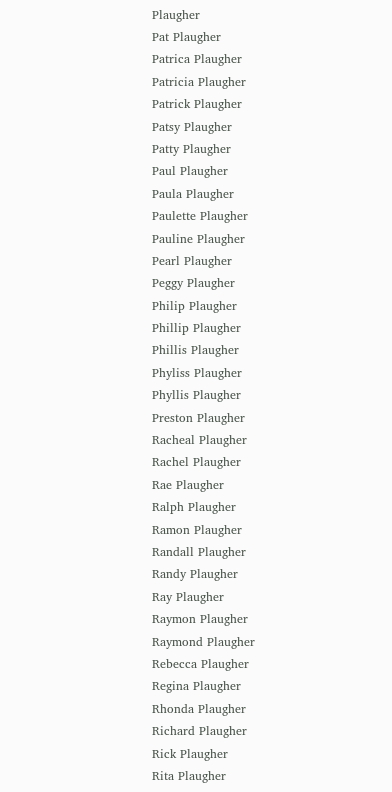Plaugher
Pat Plaugher
Patrica Plaugher
Patricia Plaugher
Patrick Plaugher
Patsy Plaugher
Patty Plaugher
Paul Plaugher
Paula Plaugher
Paulette Plaugher
Pauline Plaugher
Pearl Plaugher
Peggy Plaugher
Philip Plaugher
Phillip Plaugher
Phillis Plaugher
Phyliss Plaugher
Phyllis Plaugher
Preston Plaugher
Racheal Plaugher
Rachel Plaugher
Rae Plaugher
Ralph Plaugher
Ramon Plaugher
Randall Plaugher
Randy Plaugher
Ray Plaugher
Raymon Plaugher
Raymond Plaugher
Rebecca Plaugher
Regina Plaugher
Rhonda Plaugher
Richard Plaugher
Rick Plaugher
Rita Plaugher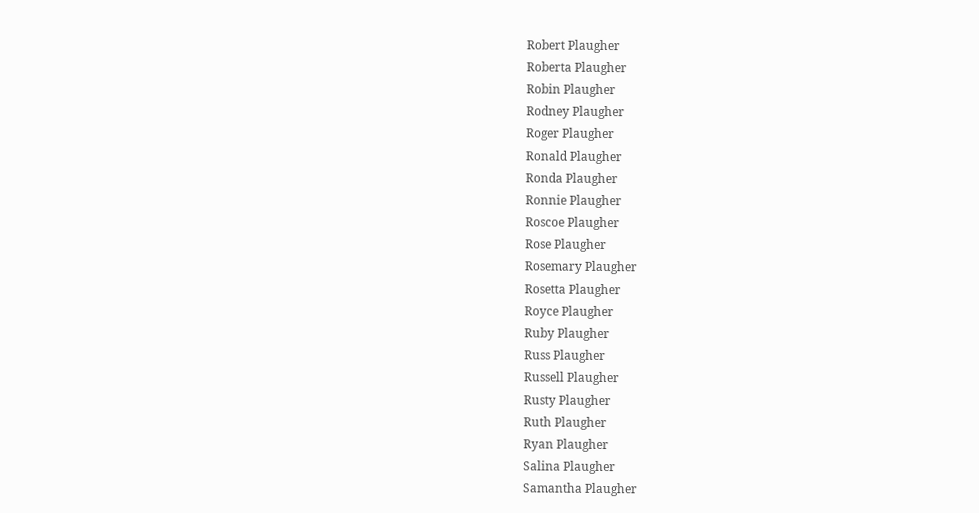Robert Plaugher
Roberta Plaugher
Robin Plaugher
Rodney Plaugher
Roger Plaugher
Ronald Plaugher
Ronda Plaugher
Ronnie Plaugher
Roscoe Plaugher
Rose Plaugher
Rosemary Plaugher
Rosetta Plaugher
Royce Plaugher
Ruby Plaugher
Russ Plaugher
Russell Plaugher
Rusty Plaugher
Ruth Plaugher
Ryan Plaugher
Salina Plaugher
Samantha Plaugher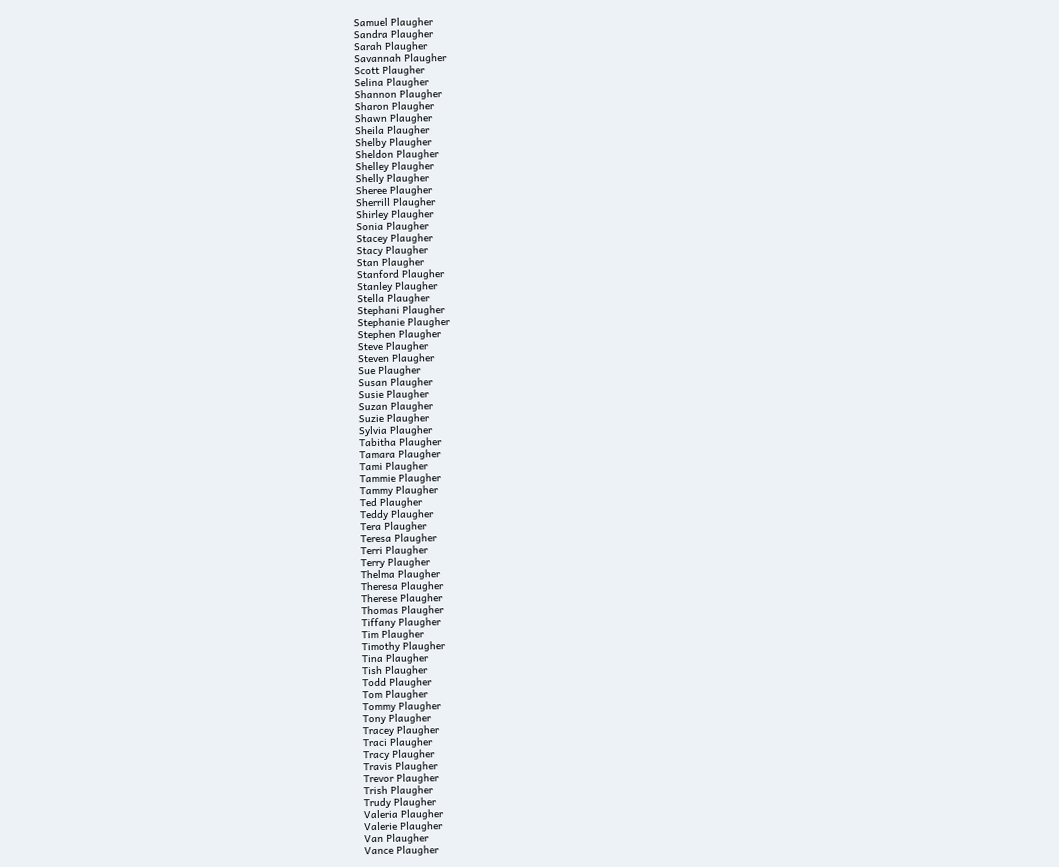Samuel Plaugher
Sandra Plaugher
Sarah Plaugher
Savannah Plaugher
Scott Plaugher
Selina Plaugher
Shannon Plaugher
Sharon Plaugher
Shawn Plaugher
Sheila Plaugher
Shelby Plaugher
Sheldon Plaugher
Shelley Plaugher
Shelly Plaugher
Sheree Plaugher
Sherrill Plaugher
Shirley Plaugher
Sonia Plaugher
Stacey Plaugher
Stacy Plaugher
Stan Plaugher
Stanford Plaugher
Stanley Plaugher
Stella Plaugher
Stephani Plaugher
Stephanie Plaugher
Stephen Plaugher
Steve Plaugher
Steven Plaugher
Sue Plaugher
Susan Plaugher
Susie Plaugher
Suzan Plaugher
Suzie Plaugher
Sylvia Plaugher
Tabitha Plaugher
Tamara Plaugher
Tami Plaugher
Tammie Plaugher
Tammy Plaugher
Ted Plaugher
Teddy Plaugher
Tera Plaugher
Teresa Plaugher
Terri Plaugher
Terry Plaugher
Thelma Plaugher
Theresa Plaugher
Therese Plaugher
Thomas Plaugher
Tiffany Plaugher
Tim Plaugher
Timothy Plaugher
Tina Plaugher
Tish Plaugher
Todd Plaugher
Tom Plaugher
Tommy Plaugher
Tony Plaugher
Tracey Plaugher
Traci Plaugher
Tracy Plaugher
Travis Plaugher
Trevor Plaugher
Trish Plaugher
Trudy Plaugher
Valeria Plaugher
Valerie Plaugher
Van Plaugher
Vance Plaugher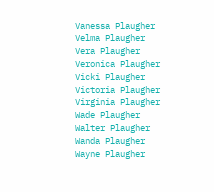Vanessa Plaugher
Velma Plaugher
Vera Plaugher
Veronica Plaugher
Vicki Plaugher
Victoria Plaugher
Virginia Plaugher
Wade Plaugher
Walter Plaugher
Wanda Plaugher
Wayne Plaugher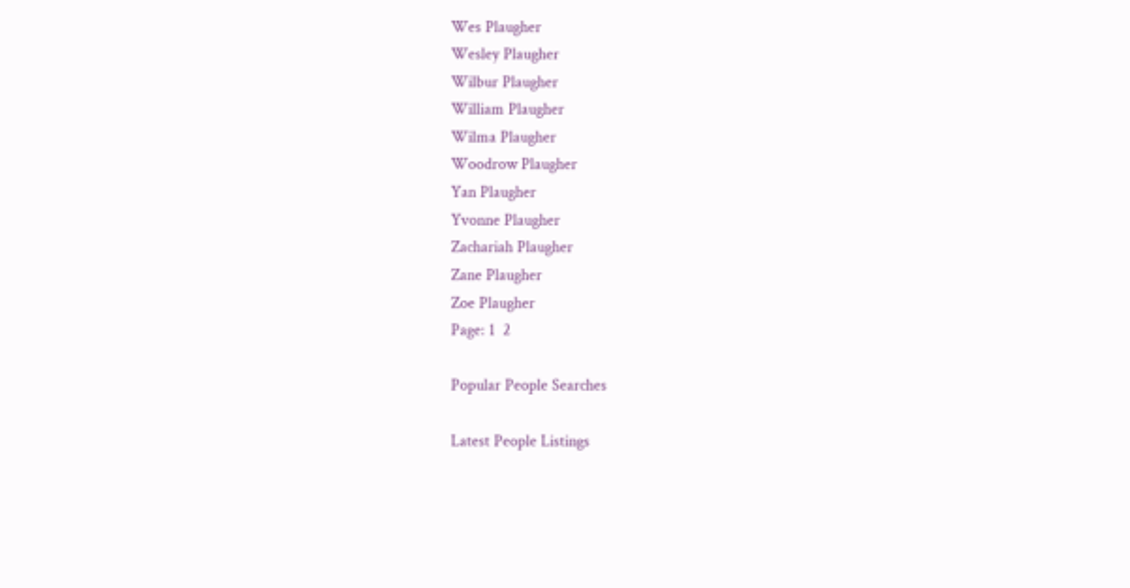Wes Plaugher
Wesley Plaugher
Wilbur Plaugher
William Plaugher
Wilma Plaugher
Woodrow Plaugher
Yan Plaugher
Yvonne Plaugher
Zachariah Plaugher
Zane Plaugher
Zoe Plaugher
Page: 1  2

Popular People Searches

Latest People Listings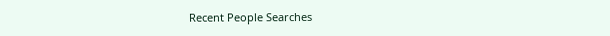Recent People Searches